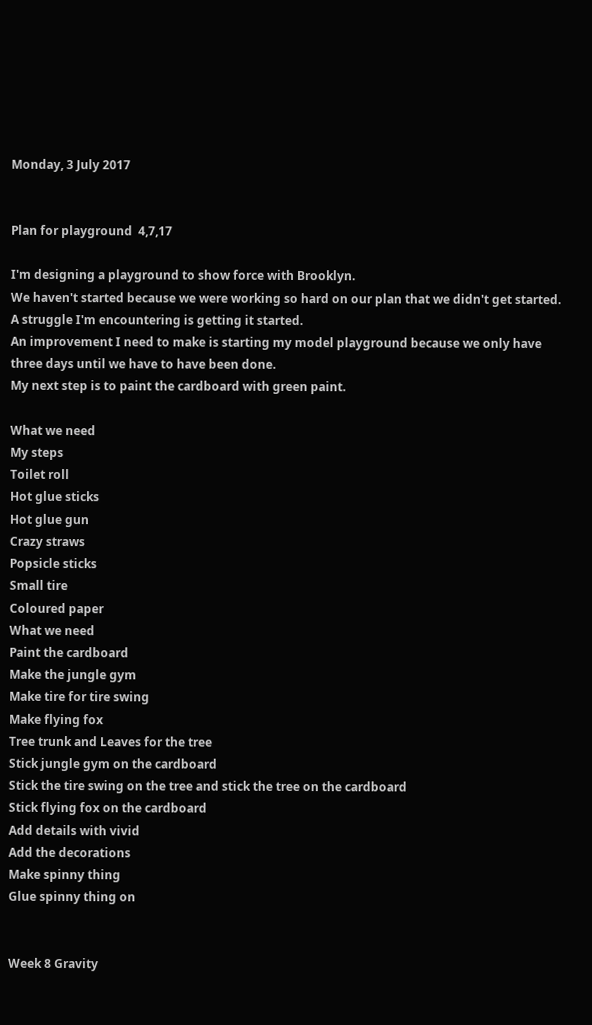Monday, 3 July 2017


Plan for playground  4,7,17

I'm designing a playground to show force with Brooklyn.
We haven't started because we were working so hard on our plan that we didn't get started.
A struggle I'm encountering is getting it started.
An improvement I need to make is starting my model playground because we only have three days until we have to have been done.
My next step is to paint the cardboard with green paint.

What we need
My steps
Toilet roll
Hot glue sticks
Hot glue gun
Crazy straws
Popsicle sticks
Small tire
Coloured paper
What we need
Paint the cardboard
Make the jungle gym
Make tire for tire swing
Make flying fox
Tree trunk and Leaves for the tree
Stick jungle gym on the cardboard
Stick the tire swing on the tree and stick the tree on the cardboard
Stick flying fox on the cardboard
Add details with vivid
Add the decorations
Make spinny thing
Glue spinny thing on


Week 8 Gravity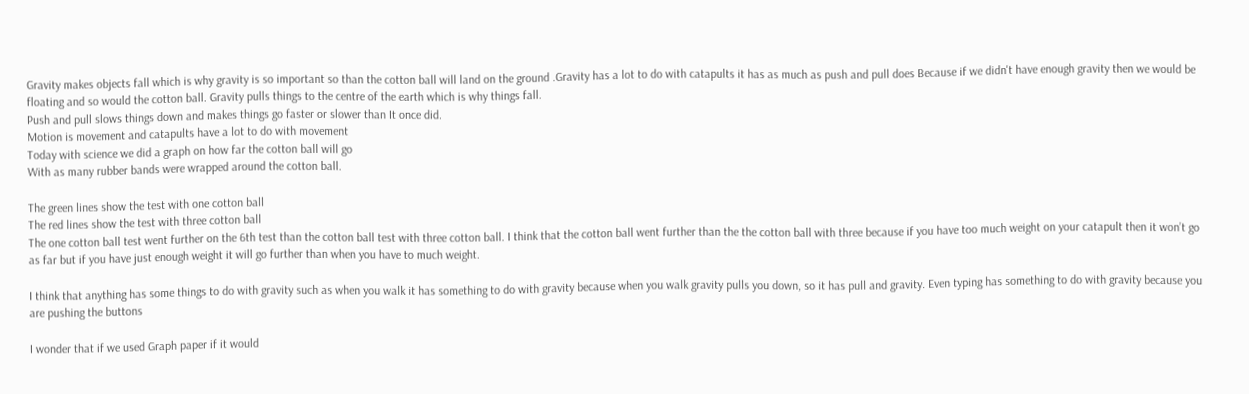Gravity makes objects fall which is why gravity is so important so than the cotton ball will land on the ground .Gravity has a lot to do with catapults it has as much as push and pull does Because if we didn't have enough gravity then we would be floating and so would the cotton ball. Gravity pulls things to the centre of the earth which is why things fall.
Push and pull slows things down and makes things go faster or slower than It once did.
Motion is movement and catapults have a lot to do with movement
Today with science we did a graph on how far the cotton ball will go
With as many rubber bands were wrapped around the cotton ball.

The green lines show the test with one cotton ball
The red lines show the test with three cotton ball
The one cotton ball test went further on the 6th test than the cotton ball test with three cotton ball. I think that the cotton ball went further than the the cotton ball with three because if you have too much weight on your catapult then it won’t go as far but if you have just enough weight it will go further than when you have to much weight.

I think that anything has some things to do with gravity such as when you walk it has something to do with gravity because when you walk gravity pulls you down, so it has pull and gravity. Even typing has something to do with gravity because you are pushing the buttons

I wonder that if we used Graph paper if it would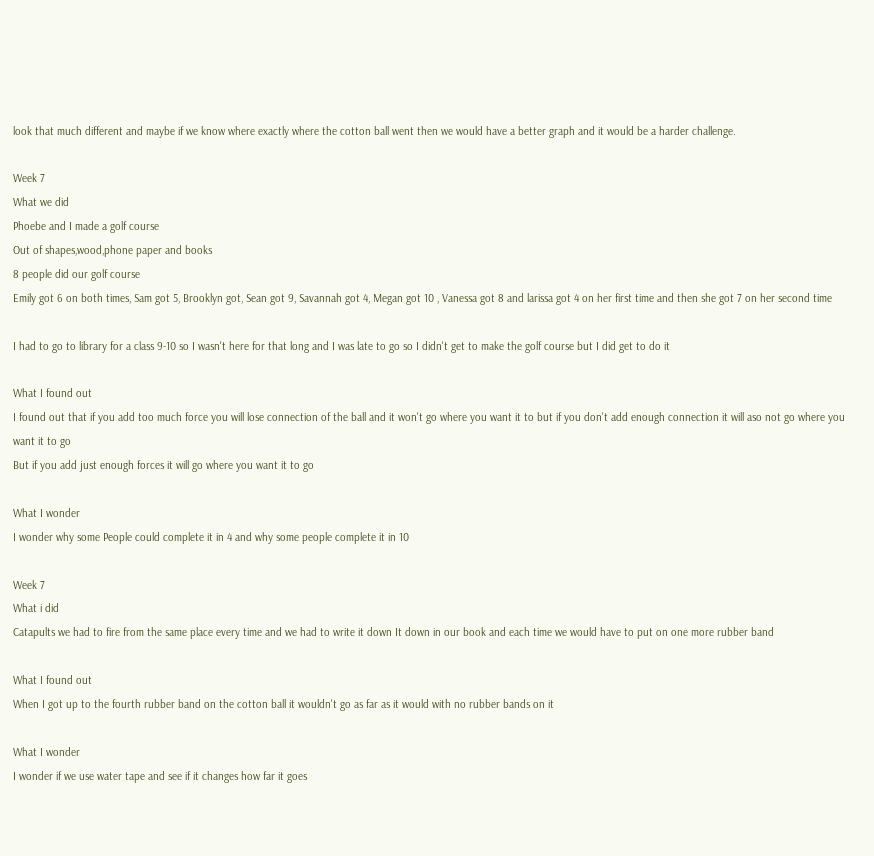look that much different and maybe if we know where exactly where the cotton ball went then we would have a better graph and it would be a harder challenge.

Week 7
What we did
Phoebe and I made a golf course
Out of shapes,wood,phone paper and books
8 people did our golf course
Emily got 6 on both times, Sam got 5, Brooklyn got, Sean got 9, Savannah got 4, Megan got 10 , Vanessa got 8 and larissa got 4 on her first time and then she got 7 on her second time

I had to go to library for a class 9-10 so I wasn't here for that long and I was late to go so I didn't get to make the golf course but I did get to do it

What I found out
I found out that if you add too much force you will lose connection of the ball and it won't go where you want it to but if you don't add enough connection it will aso not go where you want it to go
But if you add just enough forces it will go where you want it to go

What I wonder
I wonder why some People could complete it in 4 and why some people complete it in 10

Week 7
What i did
Catapults we had to fire from the same place every time and we had to write it down It down in our book and each time we would have to put on one more rubber band

What I found out
When I got up to the fourth rubber band on the cotton ball it wouldn't go as far as it would with no rubber bands on it

What I wonder
I wonder if we use water tape and see if it changes how far it goes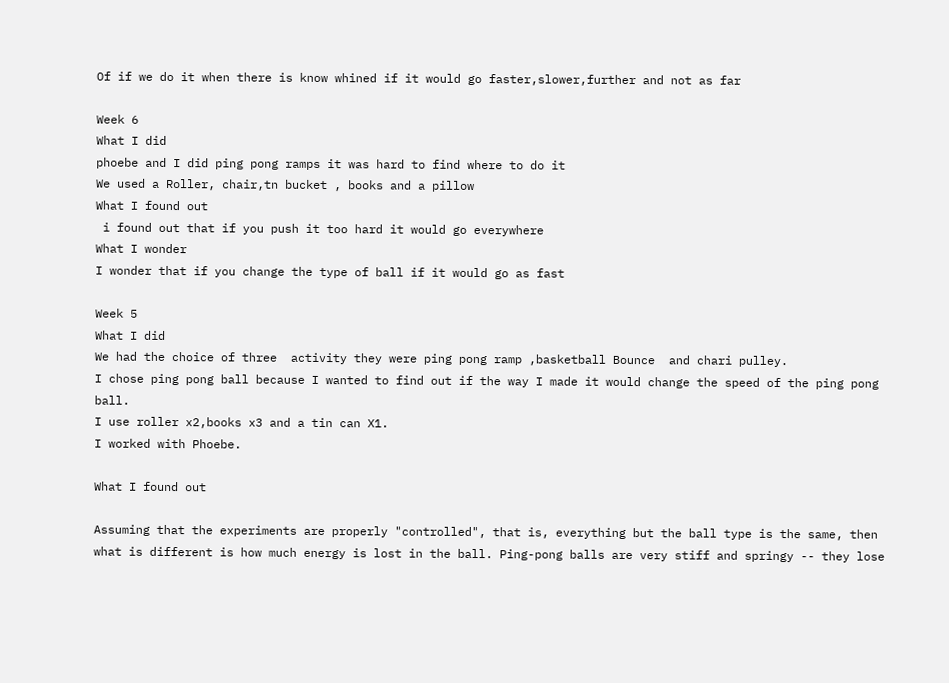Of if we do it when there is know whined if it would go faster,slower,further and not as far

Week 6
What I did
phoebe and I did ping pong ramps it was hard to find where to do it
We used a Roller, chair,tn bucket , books and a pillow
What I found out
 i found out that if you push it too hard it would go everywhere
What I wonder
I wonder that if you change the type of ball if it would go as fast

Week 5
What I did
We had the choice of three  activity they were ping pong ramp ,basketball Bounce  and chari pulley.
I chose ping pong ball because I wanted to find out if the way I made it would change the speed of the ping pong ball.
I use roller x2,books x3 and a tin can X1.
I worked with Phoebe.

What I found out

Assuming that the experiments are properly "controlled", that is, everything but the ball type is the same, then what is different is how much energy is lost in the ball. Ping-pong balls are very stiff and springy -- they lose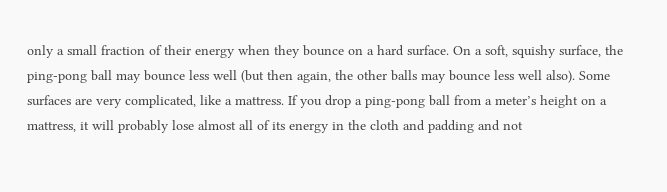only a small fraction of their energy when they bounce on a hard surface. On a soft, squishy surface, the ping-pong ball may bounce less well (but then again, the other balls may bounce less well also). Some surfaces are very complicated, like a mattress. If you drop a ping-pong ball from a meter’s height on a mattress, it will probably lose almost all of its energy in the cloth and padding and not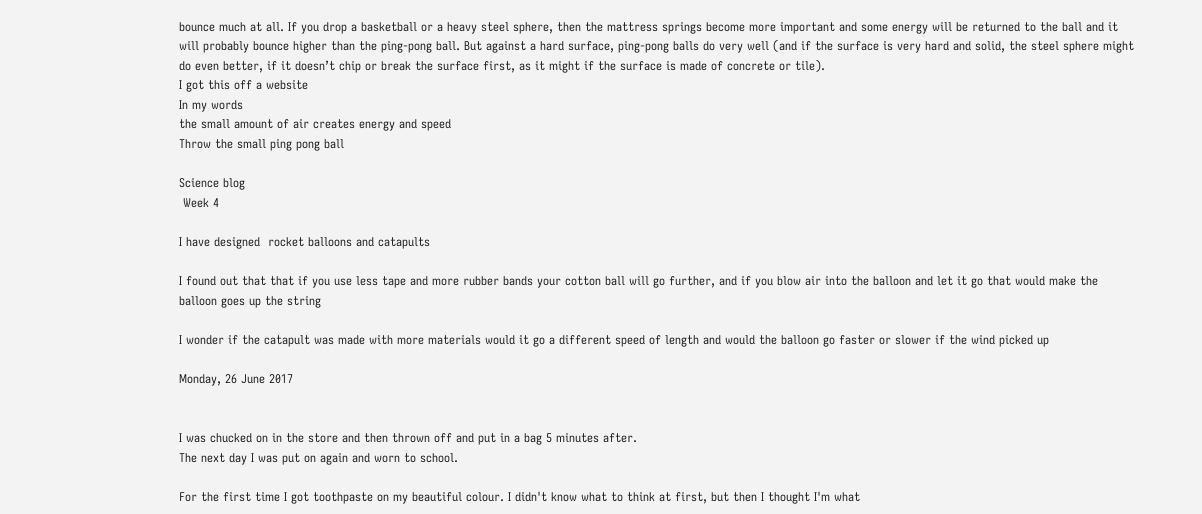bounce much at all. If you drop a basketball or a heavy steel sphere, then the mattress springs become more important and some energy will be returned to the ball and it will probably bounce higher than the ping-pong ball. But against a hard surface, ping-pong balls do very well (and if the surface is very hard and solid, the steel sphere might do even better, if it doesn’t chip or break the surface first, as it might if the surface is made of concrete or tile).
I got this off a website
In my words
the small amount of air creates energy and speed
Throw the small ping pong ball

Science blog
 Week 4

I have designed  rocket balloons and catapults

I found out that that if you use less tape and more rubber bands your cotton ball will go further, and if you blow air into the balloon and let it go that would make the balloon goes up the string

I wonder if the catapult was made with more materials would it go a different speed of length and would the balloon go faster or slower if the wind picked up

Monday, 26 June 2017


I was chucked on in the store and then thrown off and put in a bag 5 minutes after.
The next day I was put on again and worn to school.

For the first time I got toothpaste on my beautiful colour. I didn't know what to think at first, but then I thought I'm what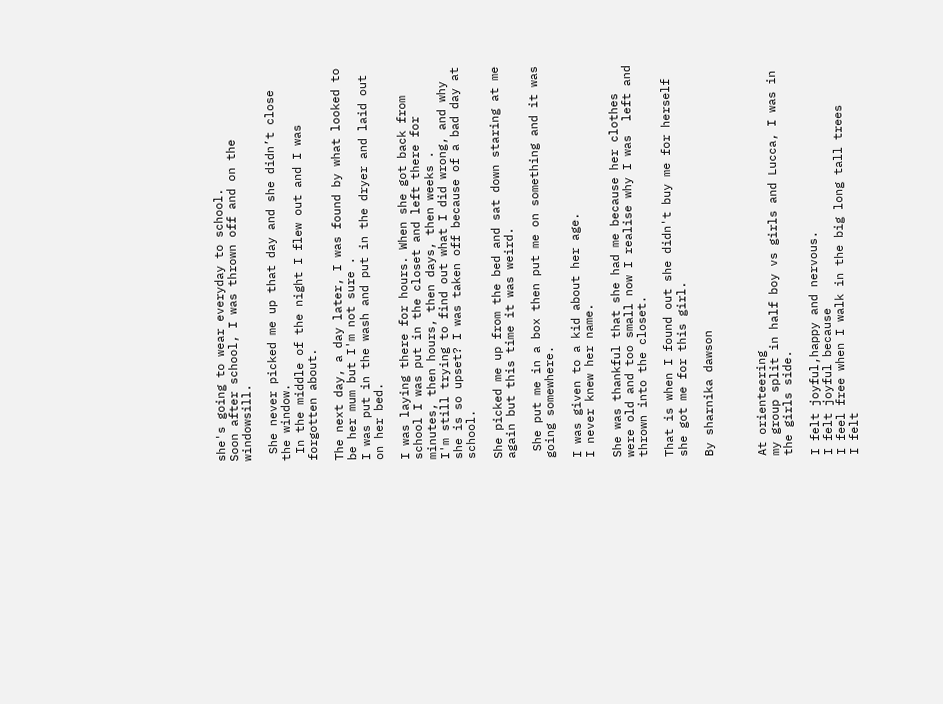she's going to wear everyday to school.
Soon after school, I was thrown off and on the windowsill.

 She never picked me up that day and she didn’t close the window.
 In the middle of the night I flew out and I was forgotten about.

The next day, a day later, I was found by what looked to be her mum but I'm not sure .
I was put in the wash and put in the dryer and laid out on her bed.

I was laying there for hours. When she got back from school I was put in the closet and left there for minutes, then hours, then days, then weeks .
I'm still trying to find out what I did wrong, and why she is so upset? I was taken off because of a bad day at school.

She picked me up from the bed and sat down staring at me again but this time it was weird.

 She put me in a box then put me on something and it was going somewhere.

I was given to a kid about her age.
I never knew her name.

She was thankful that she had me because her clothes were old and too small now I realise why I was  left and thrown into the closet.

That is when I found out she didn't buy me for herself she got me for this girl.

By sharnika dawson



At orienteering
my group split in half boy vs girls and Lucca, I was in the girls side.

I felt joyful,happy and nervous.
I felt joyful because
I feel free when I walk in the big long tall trees
I felt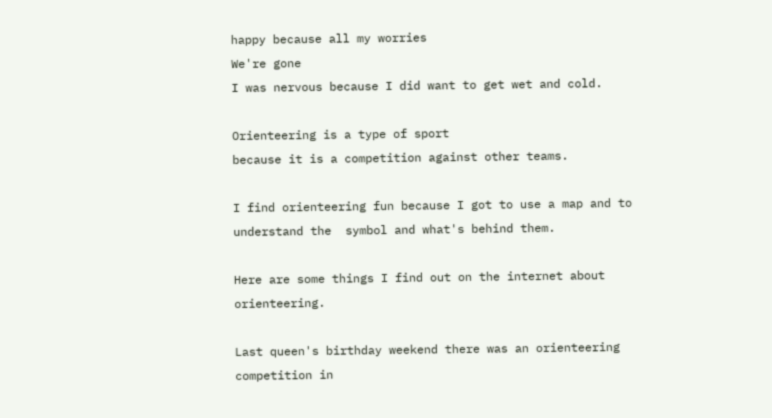happy because all my worries
We're gone
I was nervous because I did want to get wet and cold.

Orienteering is a type of sport
because it is a competition against other teams.

I find orienteering fun because I got to use a map and to understand the  symbol and what's behind them.

Here are some things I find out on the internet about orienteering.

Last queen's birthday weekend there was an orienteering competition in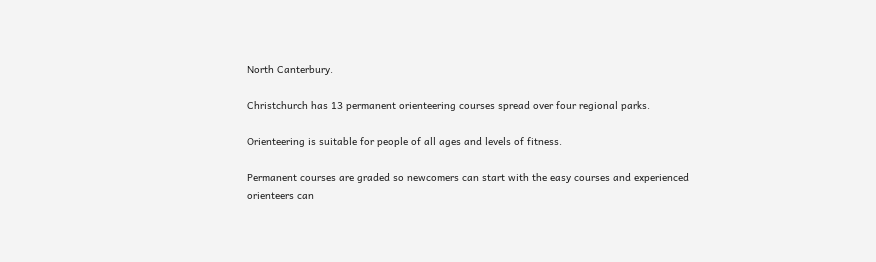North Canterbury.

Christchurch has 13 permanent orienteering courses spread over four regional parks.

Orienteering is suitable for people of all ages and levels of fitness.

Permanent courses are graded so newcomers can start with the easy courses and experienced orienteers can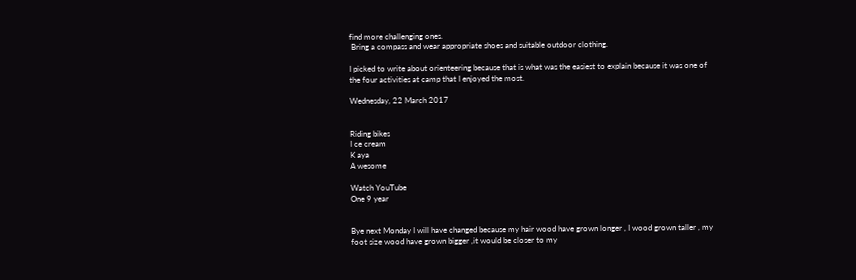find more challenging ones.
 Bring a compass and wear appropriate shoes and suitable outdoor clothing.

I picked to write about orienteering because that is what was the easiest to explain because it was one of the four activities at camp that I enjoyed the most.

Wednesday, 22 March 2017


Riding bikes
I ce cream
K aya
A wesome

Watch YouTube
One 9 year


Bye next Monday I will have changed because my hair wood have grown longer , I wood grown taller , my foot size wood have grown bigger ,it would be closer to my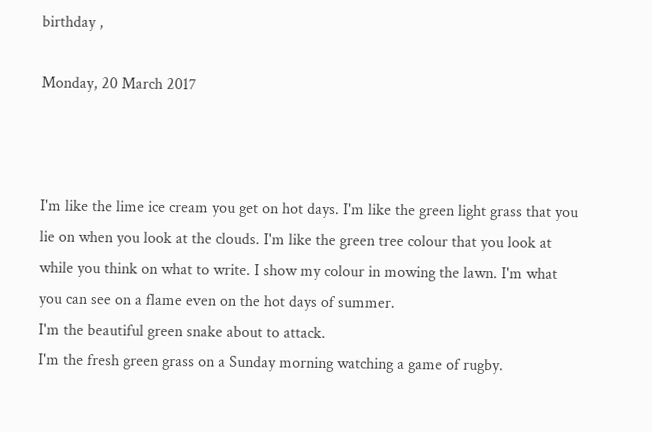birthday ,

Monday, 20 March 2017



I'm like the lime ice cream you get on hot days. I'm like the green light grass that you lie on when you look at the clouds. I'm like the green tree colour that you look at while you think on what to write. I show my colour in mowing the lawn. I'm what you can see on a flame even on the hot days of summer.
I'm the beautiful green snake about to attack.
I'm the fresh green grass on a Sunday morning watching a game of rugby.